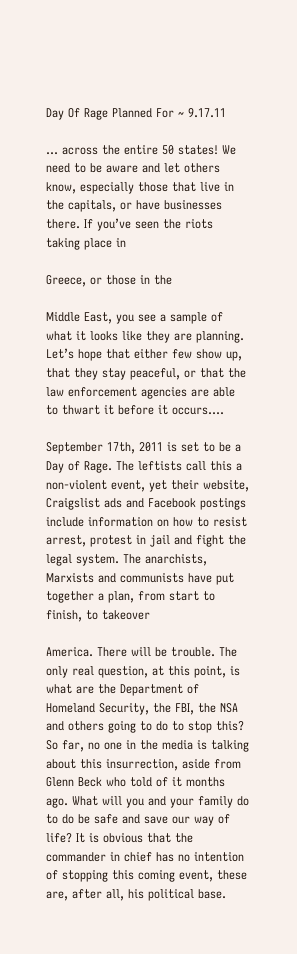Day Of Rage Planned For ~ 9.17.11

… across the entire 50 states! We need to be aware and let others know, especially those that live in the capitals, or have businesses there. If you’ve seen the riots taking place in

Greece, or those in the

Middle East, you see a sample of what it looks like they are planning. Let’s hope that either few show up, that they stay peaceful, or that the law enforcement agencies are able to thwart it before it occurs….

September 17th, 2011 is set to be a Day of Rage. The leftists call this a non-violent event, yet their website, Craigslist ads and Facebook postings include information on how to resist arrest, protest in jail and fight the legal system. The anarchists, Marxists and communists have put together a plan, from start to finish, to takeover

America. There will be trouble. The only real question, at this point, is what are the Department of Homeland Security, the FBI, the NSA and others going to do to stop this? So far, no one in the media is talking about this insurrection, aside from Glenn Beck who told of it months ago. What will you and your family do to do be safe and save our way of life? It is obvious that the commander in chief has no intention of stopping this coming event, these are, after all, his political base.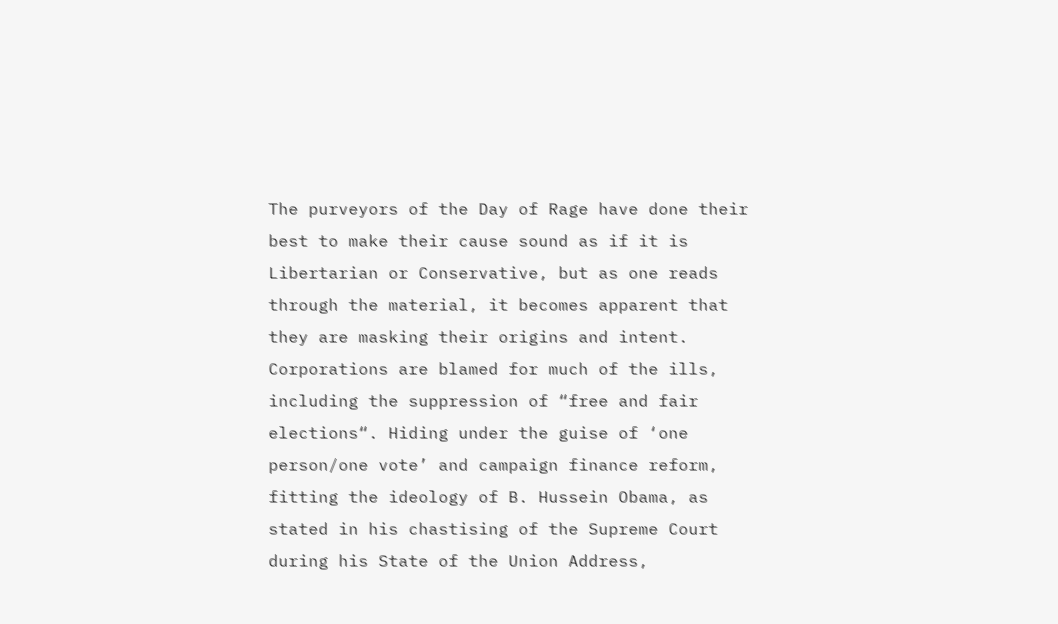The purveyors of the Day of Rage have done their best to make their cause sound as if it is Libertarian or Conservative, but as one reads through the material, it becomes apparent that they are masking their origins and intent. Corporations are blamed for much of the ills, including the suppression of “free and fair elections“. Hiding under the guise of ‘one person/one vote’ and campaign finance reform, fitting the ideology of B. Hussein Obama, as stated in his chastising of the Supreme Court during his State of the Union Address,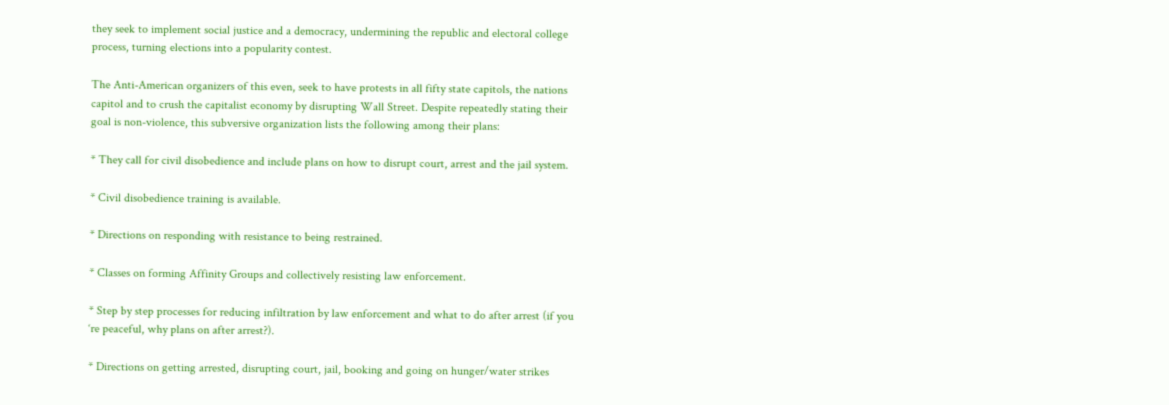they seek to implement social justice and a democracy, undermining the republic and electoral college process, turning elections into a popularity contest.

The Anti-American organizers of this even, seek to have protests in all fifty state capitols, the nations capitol and to crush the capitalist economy by disrupting Wall Street. Despite repeatedly stating their goal is non-violence, this subversive organization lists the following among their plans:

* They call for civil disobedience and include plans on how to disrupt court, arrest and the jail system.

* Civil disobedience training is available.

* Directions on responding with resistance to being restrained.

* Classes on forming Affinity Groups and collectively resisting law enforcement.

* Step by step processes for reducing infiltration by law enforcement and what to do after arrest (if you ‘re peaceful, why plans on after arrest?).

* Directions on getting arrested, disrupting court, jail, booking and going on hunger/water strikes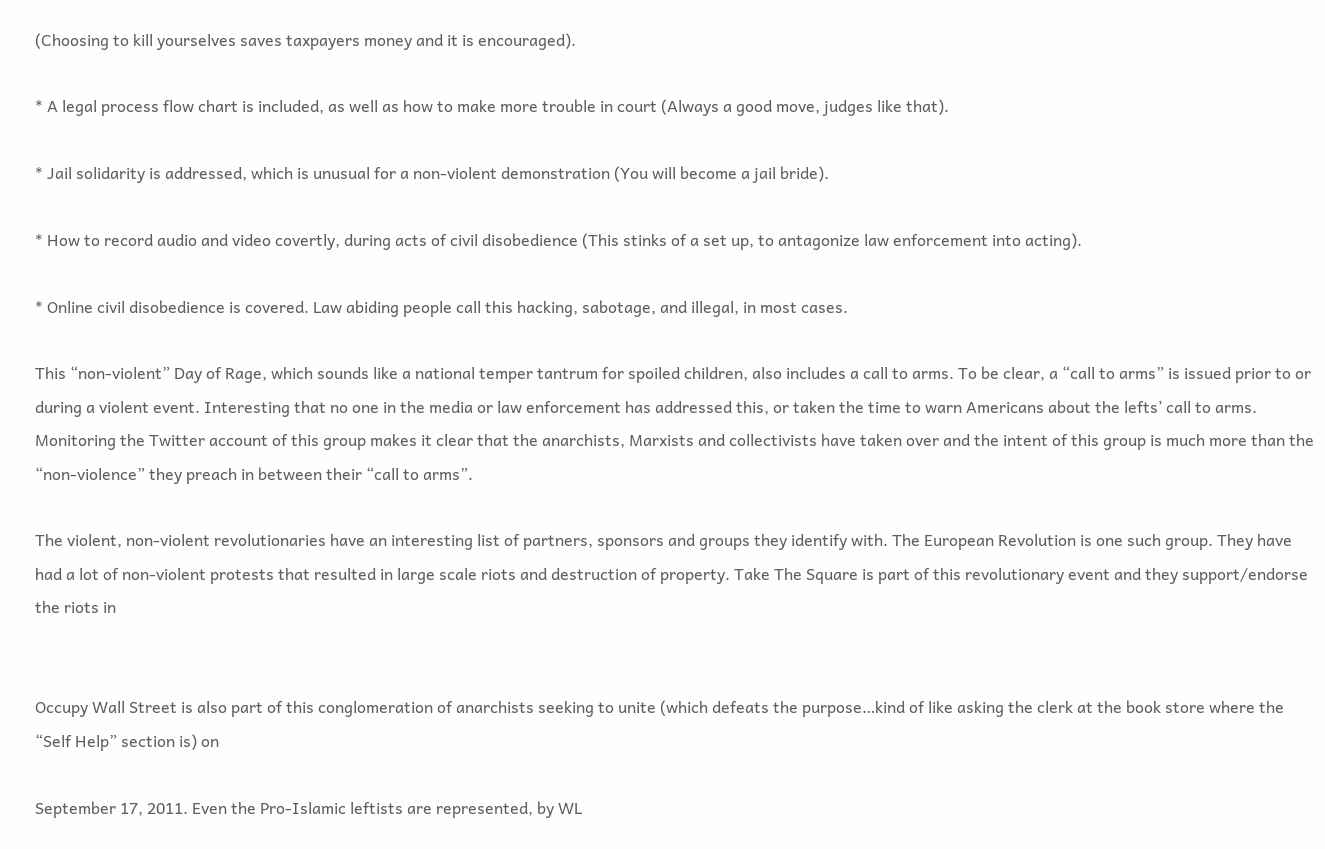(Choosing to kill yourselves saves taxpayers money and it is encouraged).

* A legal process flow chart is included, as well as how to make more trouble in court (Always a good move, judges like that).

* Jail solidarity is addressed, which is unusual for a non-violent demonstration (You will become a jail bride).

* How to record audio and video covertly, during acts of civil disobedience (This stinks of a set up, to antagonize law enforcement into acting).

* Online civil disobedience is covered. Law abiding people call this hacking, sabotage, and illegal, in most cases.

This “non-violent” Day of Rage, which sounds like a national temper tantrum for spoiled children, also includes a call to arms. To be clear, a “call to arms” is issued prior to or during a violent event. Interesting that no one in the media or law enforcement has addressed this, or taken the time to warn Americans about the lefts’ call to arms. Monitoring the Twitter account of this group makes it clear that the anarchists, Marxists and collectivists have taken over and the intent of this group is much more than the “non-violence” they preach in between their “call to arms”.

The violent, non-violent revolutionaries have an interesting list of partners, sponsors and groups they identify with. The European Revolution is one such group. They have had a lot of non-violent protests that resulted in large scale riots and destruction of property. Take The Square is part of this revolutionary event and they support/endorse the riots in


Occupy Wall Street is also part of this conglomeration of anarchists seeking to unite (which defeats the purpose…kind of like asking the clerk at the book store where the “Self Help” section is) on

September 17, 2011. Even the Pro-Islamic leftists are represented, by WL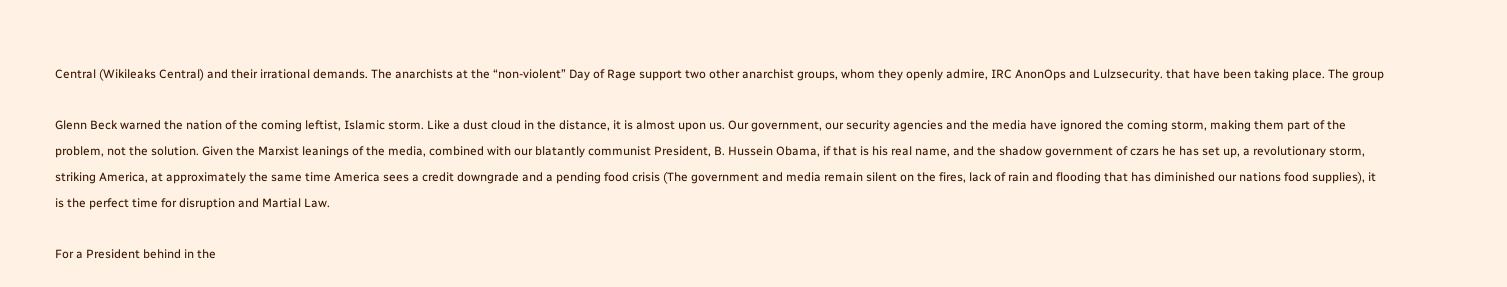Central (Wikileaks Central) and their irrational demands. The anarchists at the “non-violent” Day of Rage support two other anarchist groups, whom they openly admire, IRC AnonOps and Lulzsecurity. that have been taking place. The group

Glenn Beck warned the nation of the coming leftist, Islamic storm. Like a dust cloud in the distance, it is almost upon us. Our government, our security agencies and the media have ignored the coming storm, making them part of the problem, not the solution. Given the Marxist leanings of the media, combined with our blatantly communist President, B. Hussein Obama, if that is his real name, and the shadow government of czars he has set up, a revolutionary storm, striking America, at approximately the same time America sees a credit downgrade and a pending food crisis (The government and media remain silent on the fires, lack of rain and flooding that has diminished our nations food supplies), it is the perfect time for disruption and Martial Law.

For a President behind in the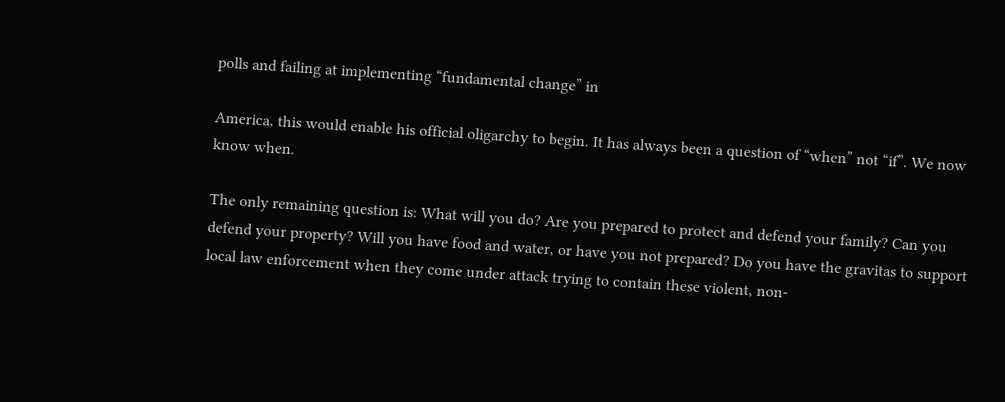polls and failing at implementing “fundamental change” in

America, this would enable his official oligarchy to begin. It has always been a question of “when” not “if”. We now know when.

The only remaining question is: What will you do? Are you prepared to protect and defend your family? Can you defend your property? Will you have food and water, or have you not prepared? Do you have the gravitas to support local law enforcement when they come under attack trying to contain these violent, non-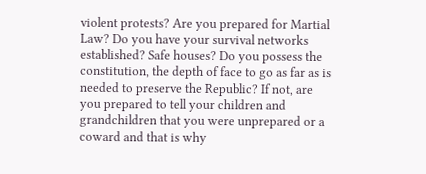violent protests? Are you prepared for Martial Law? Do you have your survival networks established? Safe houses? Do you possess the constitution, the depth of face to go as far as is needed to preserve the Republic? If not, are you prepared to tell your children and grandchildren that you were unprepared or a coward and that is why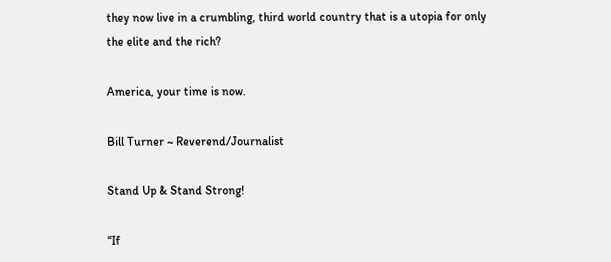they now live in a crumbling, third world country that is a utopia for only the elite and the rich?

America, your time is now.

Bill Turner ~ Reverend/Journalist

Stand Up & Stand Strong!

“If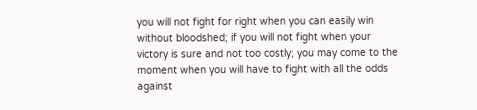you will not fight for right when you can easily win without bloodshed; if you will not fight when your victory is sure and not too costly; you may come to the moment when you will have to fight with all the odds against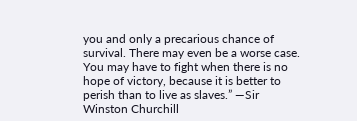you and only a precarious chance of survival. There may even be a worse case. You may have to fight when there is no hope of victory, because it is better to perish than to live as slaves.” —Sir Winston Churchill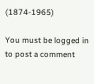(1874-1965)

You must be logged in to post a comment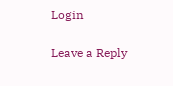Login

Leave a Reply